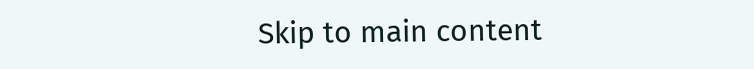Skip to main content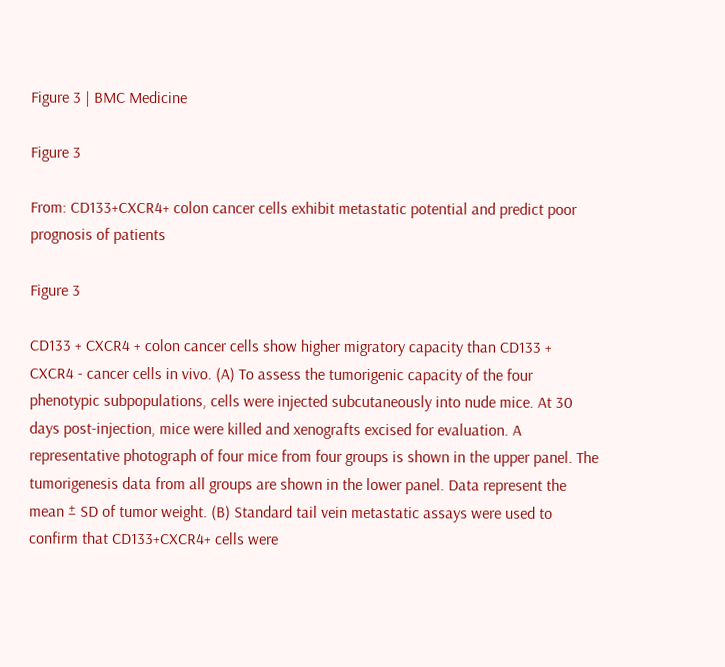Figure 3 | BMC Medicine

Figure 3

From: CD133+CXCR4+ colon cancer cells exhibit metastatic potential and predict poor prognosis of patients

Figure 3

CD133 + CXCR4 + colon cancer cells show higher migratory capacity than CD133 + CXCR4 - cancer cells in vivo. (A) To assess the tumorigenic capacity of the four phenotypic subpopulations, cells were injected subcutaneously into nude mice. At 30 days post-injection, mice were killed and xenografts excised for evaluation. A representative photograph of four mice from four groups is shown in the upper panel. The tumorigenesis data from all groups are shown in the lower panel. Data represent the mean ± SD of tumor weight. (B) Standard tail vein metastatic assays were used to confirm that CD133+CXCR4+ cells were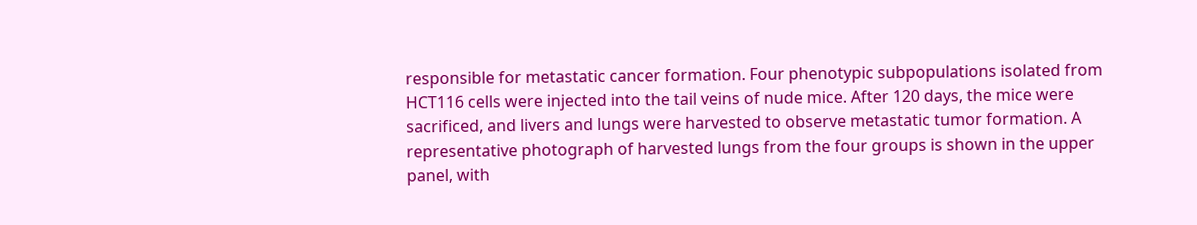responsible for metastatic cancer formation. Four phenotypic subpopulations isolated from HCT116 cells were injected into the tail veins of nude mice. After 120 days, the mice were sacrificed, and livers and lungs were harvested to observe metastatic tumor formation. A representative photograph of harvested lungs from the four groups is shown in the upper panel, with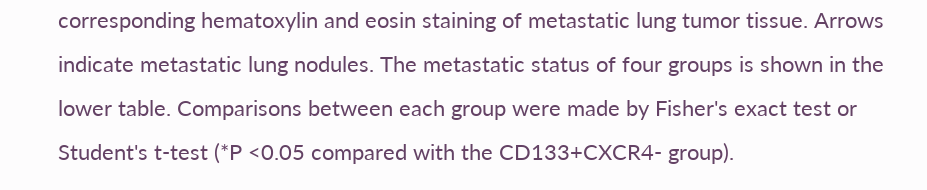corresponding hematoxylin and eosin staining of metastatic lung tumor tissue. Arrows indicate metastatic lung nodules. The metastatic status of four groups is shown in the lower table. Comparisons between each group were made by Fisher's exact test or Student's t-test (*P <0.05 compared with the CD133+CXCR4- group).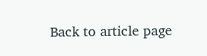Back to article page